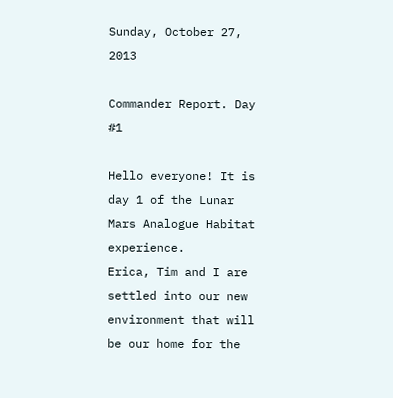Sunday, October 27, 2013

Commander Report. Day #1

Hello everyone! It is day 1 of the Lunar Mars Analogue Habitat experience.
Erica, Tim and I are settled into our new environment that will be our home for the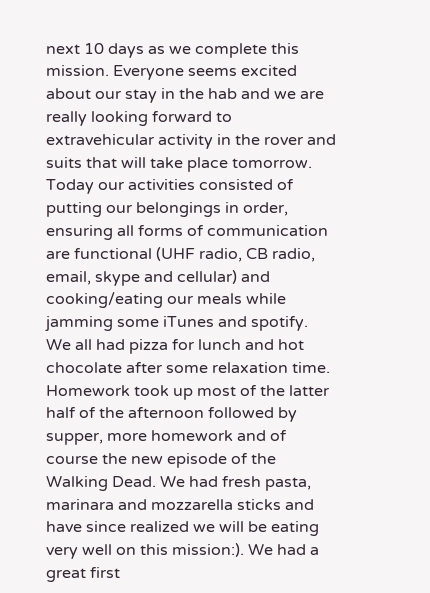next 10 days as we complete this mission. Everyone seems excited about our stay in the hab and we are really looking forward to extravehicular activity in the rover and suits that will take place tomorrow. Today our activities consisted of putting our belongings in order, ensuring all forms of communication are functional (UHF radio, CB radio, email, skype and cellular) and cooking/eating our meals while jamming some iTunes and spotify. We all had pizza for lunch and hot chocolate after some relaxation time. Homework took up most of the latter half of the afternoon followed by supper, more homework and of course the new episode of the Walking Dead. We had fresh pasta, marinara and mozzarella sticks and have since realized we will be eating very well on this mission:). We had a great first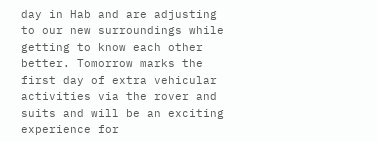day in Hab and are adjusting to our new surroundings while getting to know each other better. Tomorrow marks the first day of extra vehicular activities via the rover and suits and will be an exciting experience for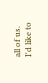all of us. I'd like to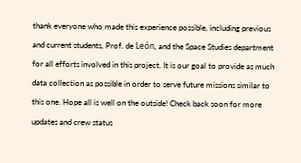thank everyone who made this experience possible, including previous and current students, Prof. de León, and the Space Studies department for all efforts involved in this project. It is our goal to provide as much data collection as possible in order to serve future missions similar to this one. Hope all is well on the outside! Check back soon for more updates and crew status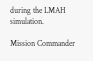during the LMAH simulation.

Mission Commander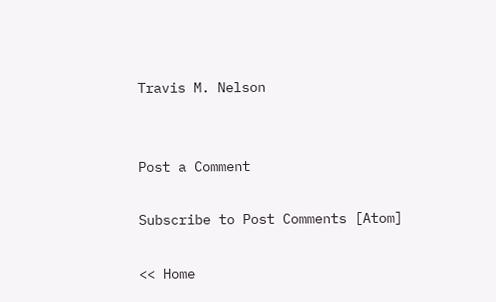Travis M. Nelson


Post a Comment

Subscribe to Post Comments [Atom]

<< Home